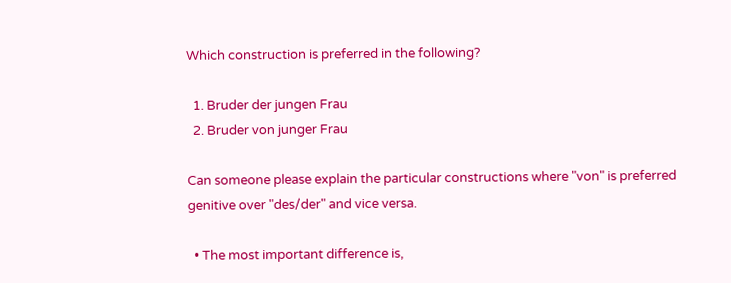Which construction is preferred in the following?

  1. Bruder der jungen Frau
  2. Bruder von junger Frau

Can someone please explain the particular constructions where "von" is preferred genitive over "des/der" and vice versa.

  • The most important difference is,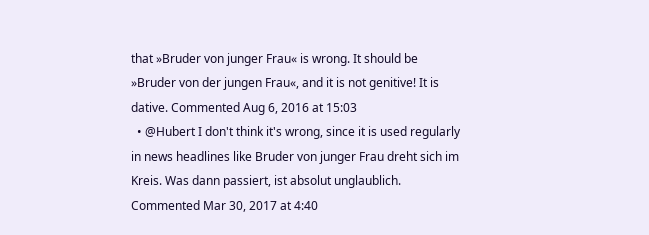that »Bruder von junger Frau« is wrong. It should be »Bruder von der jungen Frau«, and it is not genitive! It is dative. Commented Aug 6, 2016 at 15:03
  • @Hubert I don't think it's wrong, since it is used regularly in news headlines like Bruder von junger Frau dreht sich im Kreis. Was dann passiert, ist absolut unglaublich. Commented Mar 30, 2017 at 4:40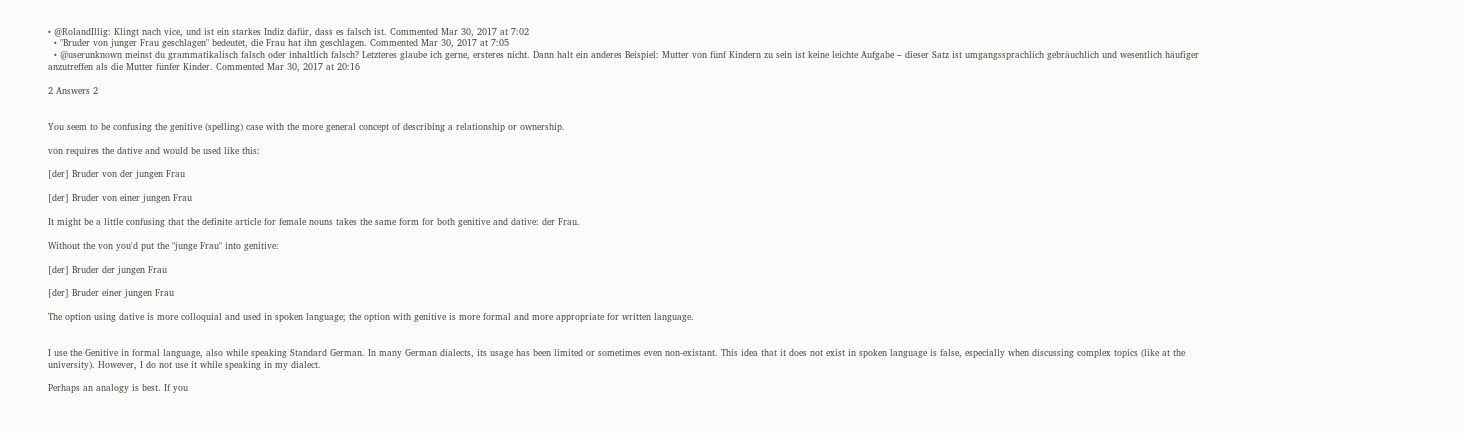• @RolandIllig: Klingt nach vice, und ist ein starkes Indiz dafür, dass es falsch ist. Commented Mar 30, 2017 at 7:02
  • "Bruder von junger Frau geschlagen" bedeutet, die Frau hat ihn geschlagen. Commented Mar 30, 2017 at 7:05
  • @userunknown meinst du grammatikalisch falsch oder inhaltlich falsch? Letzteres glaube ich gerne, ersteres nicht. Dann halt ein anderes Beispiel: Mutter von fünf Kindern zu sein ist keine leichte Aufgabe – dieser Satz ist umgangssprachlich gebräuchlich und wesentlich häufiger anzutreffen als die Mutter fünfer Kinder. Commented Mar 30, 2017 at 20:16

2 Answers 2


You seem to be confusing the genitive (spelling) case with the more general concept of describing a relationship or ownership.

von requires the dative and would be used like this:

[der] Bruder von der jungen Frau

[der] Bruder von einer jungen Frau

It might be a little confusing that the definite article for female nouns takes the same form for both genitive and dative: der Frau.

Without the von you'd put the "junge Frau" into genitive:

[der] Bruder der jungen Frau

[der] Bruder einer jungen Frau

The option using dative is more colloquial and used in spoken language; the option with genitive is more formal and more appropriate for written language.


I use the Genitive in formal language, also while speaking Standard German. In many German dialects, its usage has been limited or sometimes even non-existant. This idea that it does not exist in spoken language is false, especially when discussing complex topics (like at the university). However, I do not use it while speaking in my dialect.

Perhaps an analogy is best. If you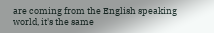are coming from the English speaking world, it's the same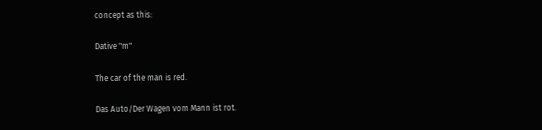concept as this:

Dative "m"

The car of the man is red.

Das Auto/Der Wagen vom Mann ist rot.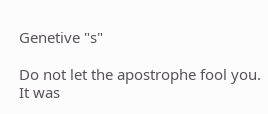Genetive "s"

Do not let the apostrophe fool you. It was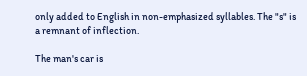only added to English in non-emphasized syllables. The "s" is a remnant of inflection.

The man's car is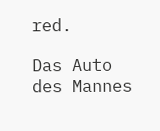red.

Das Auto des Mannes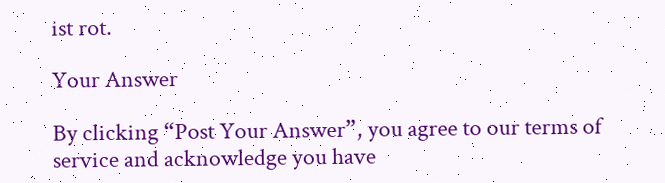ist rot.

Your Answer

By clicking “Post Your Answer”, you agree to our terms of service and acknowledge you have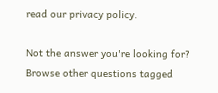read our privacy policy.

Not the answer you're looking for? Browse other questions tagged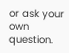or ask your own question.